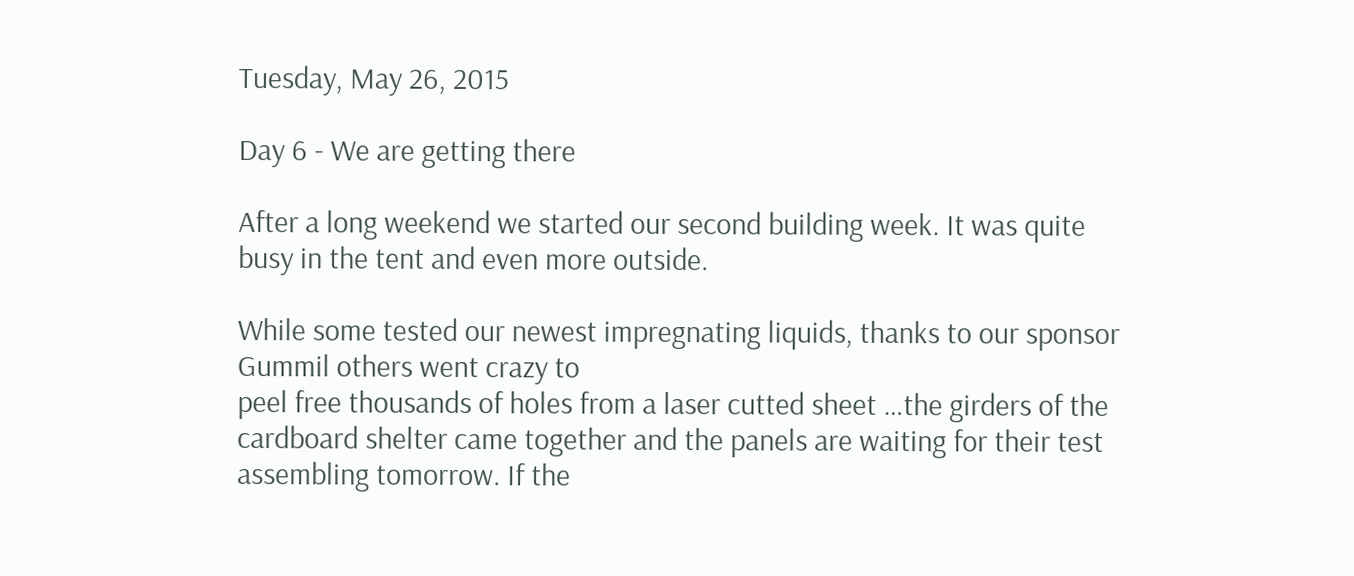Tuesday, May 26, 2015

Day 6 - We are getting there

After a long weekend we started our second building week. It was quite busy in the tent and even more outside.

While some tested our newest impregnating liquids, thanks to our sponsor Gummil others went crazy to
peel free thousands of holes from a laser cutted sheet …the girders of the cardboard shelter came together and the panels are waiting for their test assembling tomorrow. If the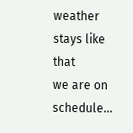weather stays like that
we are on schedule…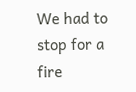We had to stop for a fire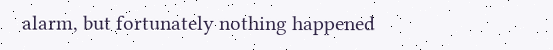alarm, but fortunately nothing happened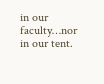in our faculty…nor in our tent.